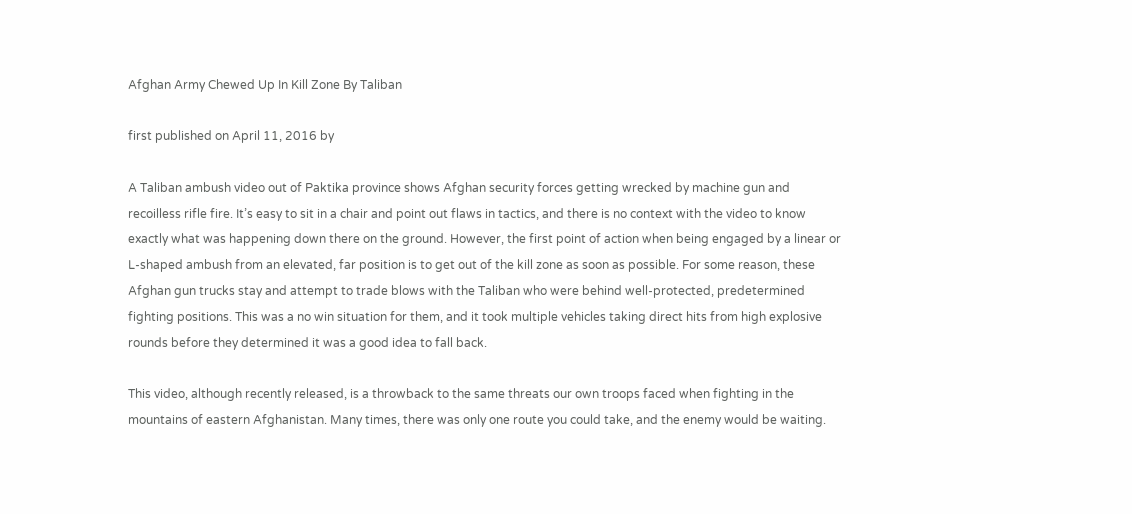Afghan Army Chewed Up In Kill Zone By Taliban

first published on April 11, 2016 by

A Taliban ambush video out of Paktika province shows Afghan security forces getting wrecked by machine gun and recoilless rifle fire. It’s easy to sit in a chair and point out flaws in tactics, and there is no context with the video to know exactly what was happening down there on the ground. However, the first point of action when being engaged by a linear or L-shaped ambush from an elevated, far position is to get out of the kill zone as soon as possible. For some reason, these Afghan gun trucks stay and attempt to trade blows with the Taliban who were behind well-protected, predetermined fighting positions. This was a no win situation for them, and it took multiple vehicles taking direct hits from high explosive rounds before they determined it was a good idea to fall back.

This video, although recently released, is a throwback to the same threats our own troops faced when fighting in the mountains of eastern Afghanistan. Many times, there was only one route you could take, and the enemy would be waiting.